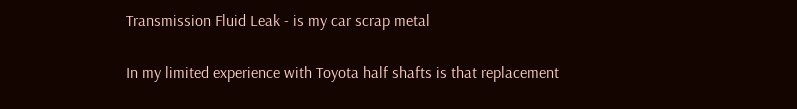Transmission Fluid Leak - is my car scrap metal

In my limited experience with Toyota half shafts is that replacement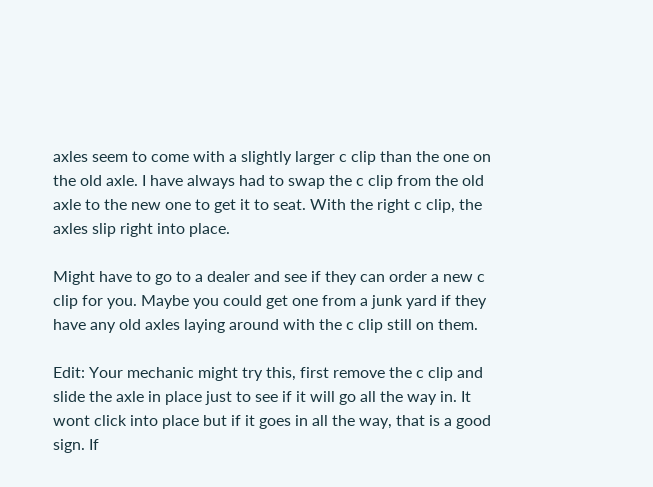axles seem to come with a slightly larger c clip than the one on the old axle. I have always had to swap the c clip from the old axle to the new one to get it to seat. With the right c clip, the axles slip right into place.

Might have to go to a dealer and see if they can order a new c clip for you. Maybe you could get one from a junk yard if they have any old axles laying around with the c clip still on them.

Edit: Your mechanic might try this, first remove the c clip and slide the axle in place just to see if it will go all the way in. It wont click into place but if it goes in all the way, that is a good sign. If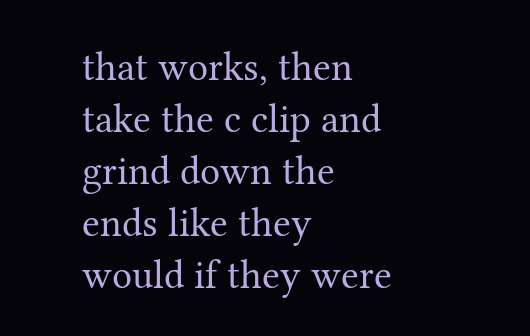that works, then take the c clip and grind down the ends like they would if they were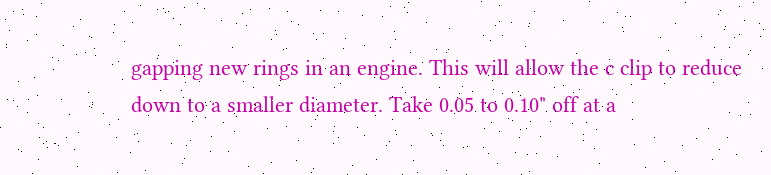gapping new rings in an engine. This will allow the c clip to reduce down to a smaller diameter. Take 0.05 to 0.10" off at a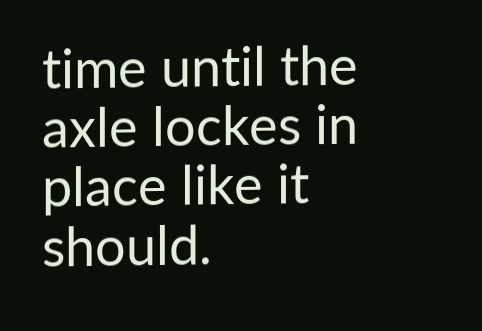time until the axle lockes in place like it should.